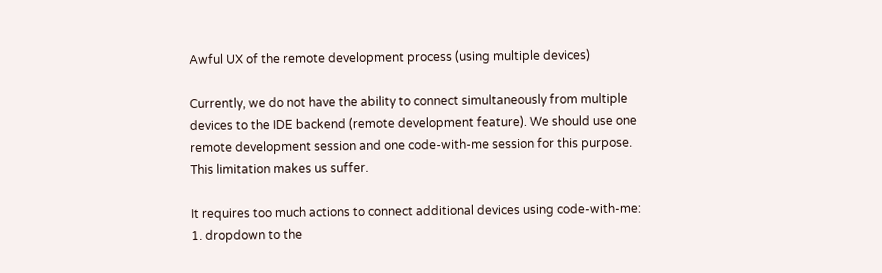Awful UX of the remote development process (using multiple devices)

Currently, we do not have the ability to connect simultaneously from multiple devices to the IDE backend (remote development feature). We should use one remote development session and one code-with-me session for this purpose. This limitation makes us suffer.

It requires too much actions to connect additional devices using code-with-me:
1. dropdown to the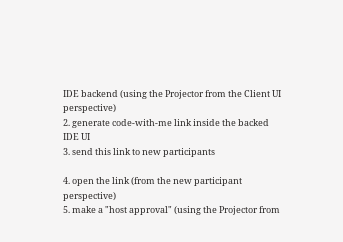IDE backend (using the Projector from the Client UI perspective)
2. generate code-with-me link inside the backed IDE UI
3. send this link to new participants

4. open the link (from the new participant perspective)
5. make a "host approval" (using the Projector from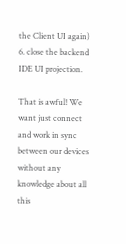the Client UI again)
6. close the backend IDE UI projection.

That is awful! We want just connect and work in sync between our devices without any knowledge about all this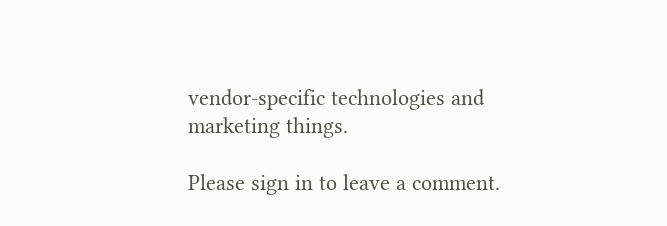vendor-specific technologies and marketing things.

Please sign in to leave a comment.